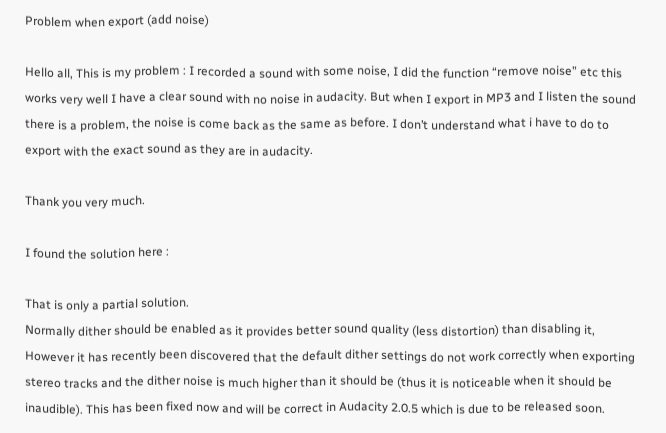Problem when export (add noise)

Hello all, This is my problem : I recorded a sound with some noise, I did the function “remove noise” etc this works very well I have a clear sound with no noise in audacity. But when I export in MP3 and I listen the sound there is a problem, the noise is come back as the same as before. I don’t understand what i have to do to export with the exact sound as they are in audacity.

Thank you very much.

I found the solution here :

That is only a partial solution.
Normally dither should be enabled as it provides better sound quality (less distortion) than disabling it, However it has recently been discovered that the default dither settings do not work correctly when exporting stereo tracks and the dither noise is much higher than it should be (thus it is noticeable when it should be inaudible). This has been fixed now and will be correct in Audacity 2.0.5 which is due to be released soon.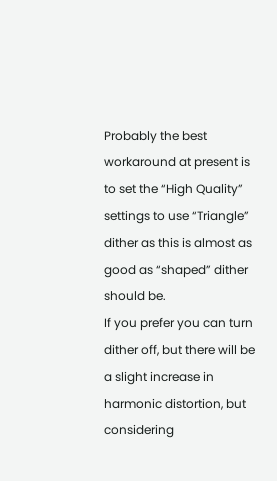Probably the best workaround at present is to set the “High Quality” settings to use “Triangle” dither as this is almost as good as “shaped” dither should be.
If you prefer you can turn dither off, but there will be a slight increase in harmonic distortion, but considering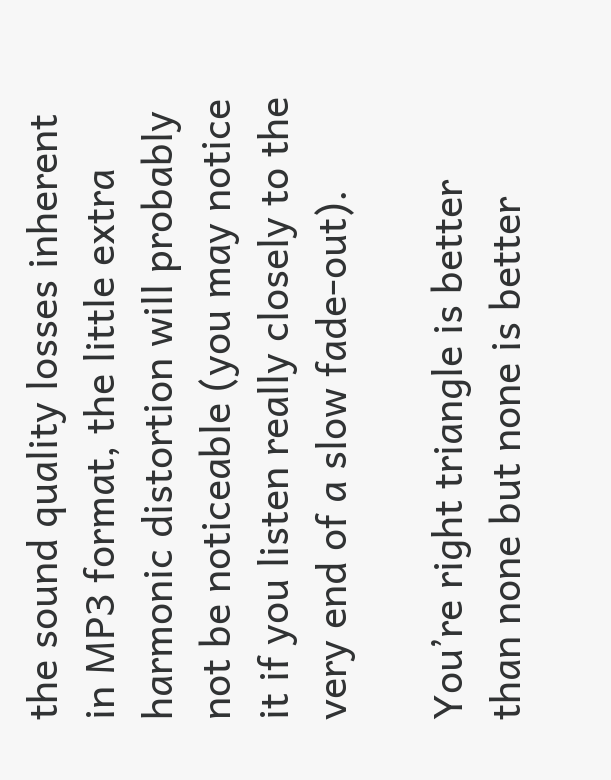the sound quality losses inherent in MP3 format, the little extra harmonic distortion will probably not be noticeable (you may notice it if you listen really closely to the very end of a slow fade-out).

You’re right triangle is better than none but none is better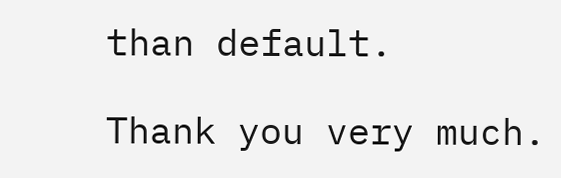than default.

Thank you very much.